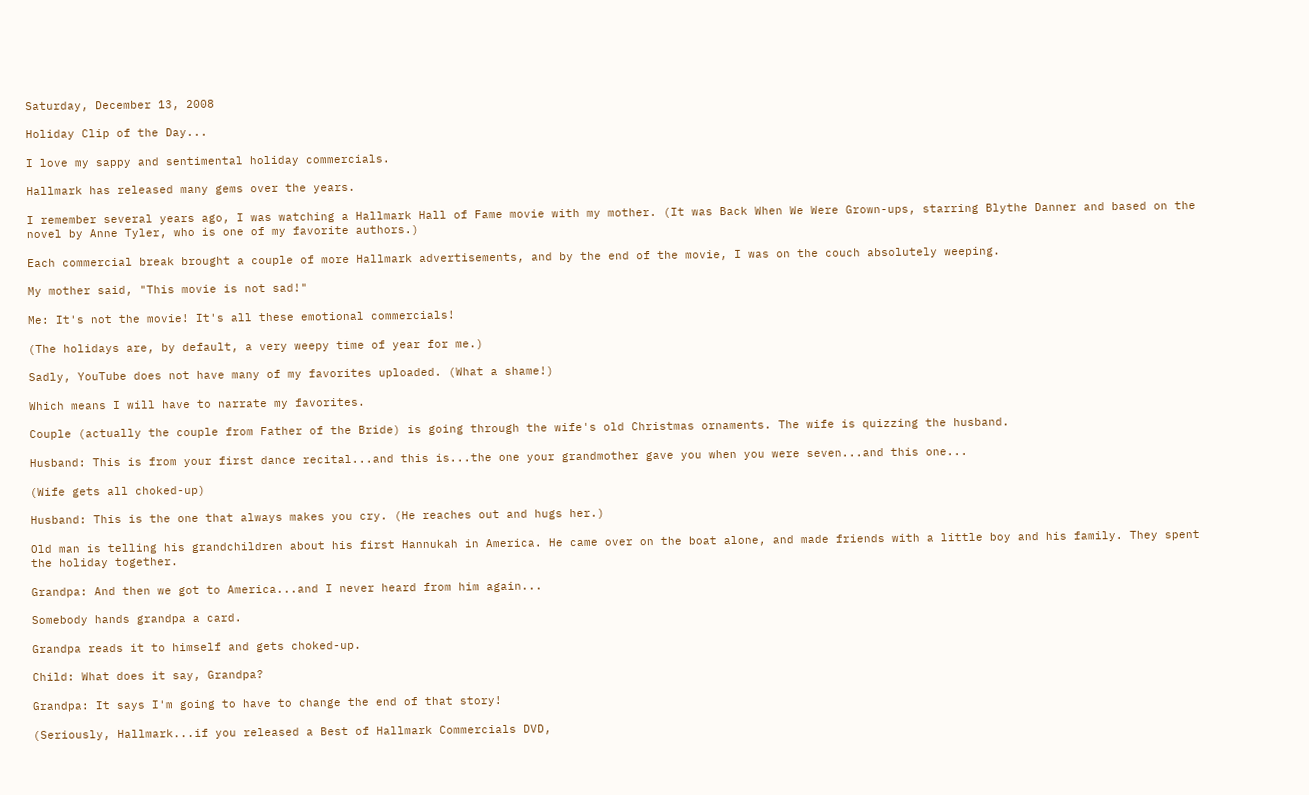Saturday, December 13, 2008

Holiday Clip of the Day...

I love my sappy and sentimental holiday commercials.

Hallmark has released many gems over the years.

I remember several years ago, I was watching a Hallmark Hall of Fame movie with my mother. (It was Back When We Were Grown-ups, starring Blythe Danner and based on the novel by Anne Tyler, who is one of my favorite authors.)

Each commercial break brought a couple of more Hallmark advertisements, and by the end of the movie, I was on the couch absolutely weeping.

My mother said, "This movie is not sad!"

Me: It's not the movie! It's all these emotional commercials!

(The holidays are, by default, a very weepy time of year for me.)

Sadly, YouTube does not have many of my favorites uploaded. (What a shame!)

Which means I will have to narrate my favorites.

Couple (actually the couple from Father of the Bride) is going through the wife's old Christmas ornaments. The wife is quizzing the husband.

Husband: This is from your first dance recital...and this is...the one your grandmother gave you when you were seven...and this one...

(Wife gets all choked-up)

Husband: This is the one that always makes you cry. (He reaches out and hugs her.)

Old man is telling his grandchildren about his first Hannukah in America. He came over on the boat alone, and made friends with a little boy and his family. They spent the holiday together.

Grandpa: And then we got to America...and I never heard from him again...

Somebody hands grandpa a card.

Grandpa reads it to himself and gets choked-up.

Child: What does it say, Grandpa?

Grandpa: It says I'm going to have to change the end of that story!

(Seriously, Hallmark...if you released a Best of Hallmark Commercials DVD,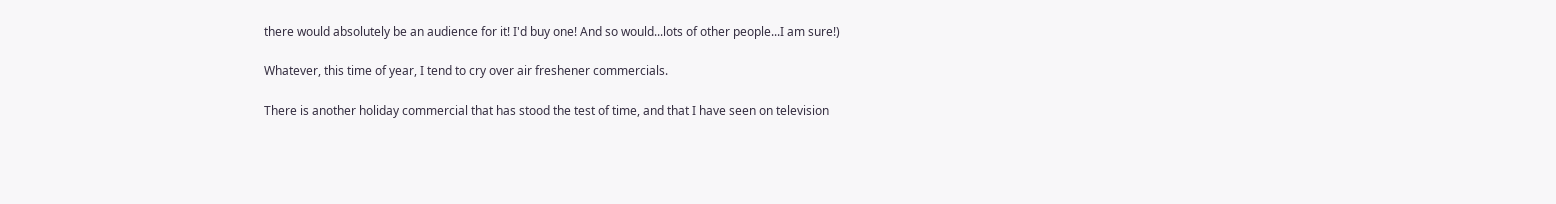there would absolutely be an audience for it! I'd buy one! And so would...lots of other people...I am sure!)

Whatever, this time of year, I tend to cry over air freshener commercials.

There is another holiday commercial that has stood the test of time, and that I have seen on television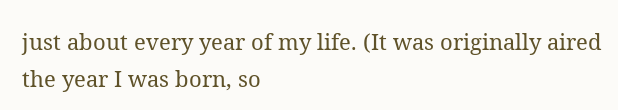just about every year of my life. (It was originally aired the year I was born, so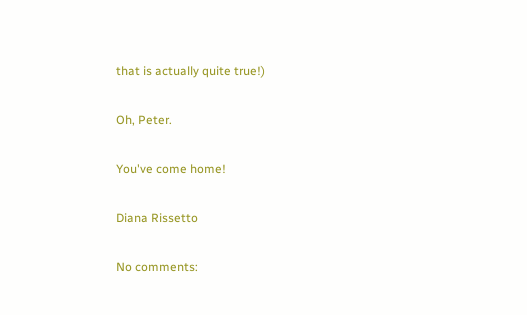that is actually quite true!)

Oh, Peter.

You've come home!

Diana Rissetto

No comments: